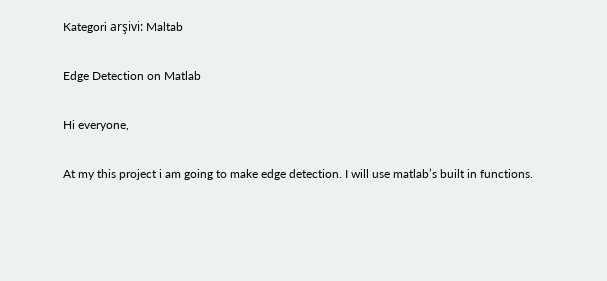Kategori arşivi: Maltab

Edge Detection on Matlab

Hi everyone,

At my this project i am going to make edge detection. I will use matlab’s built in functions.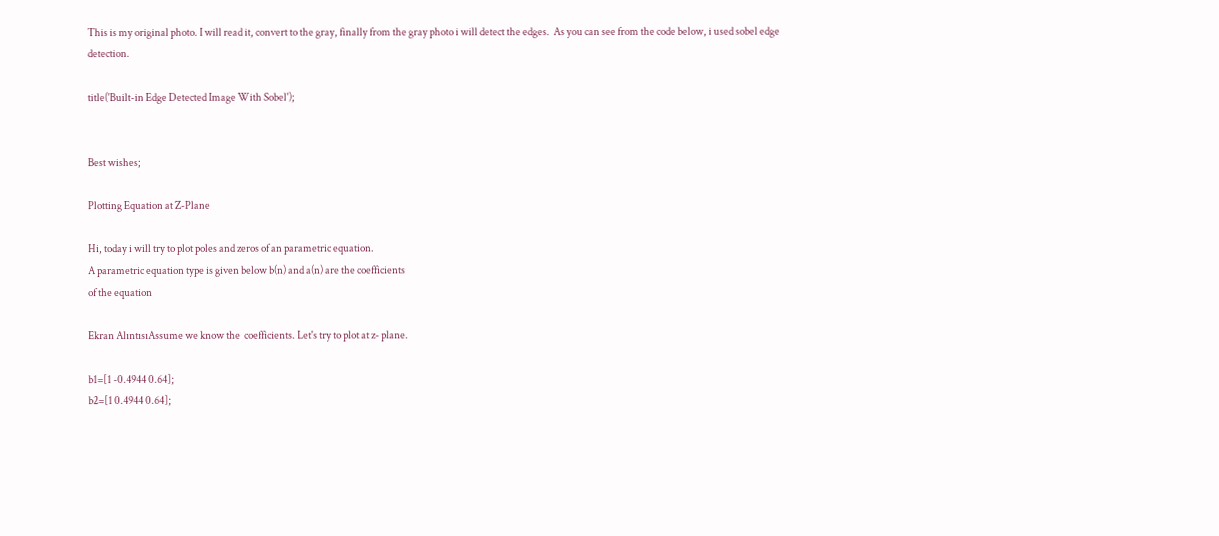This is my original photo. I will read it, convert to the gray, finally from the gray photo i will detect the edges.  As you can see from the code below, i used sobel edge detection.

title('Built-in Edge Detected Image With Sobel');


Best wishes;

Plotting Equation at Z-Plane

Hi, today i will try to plot poles and zeros of an parametric equation.
A parametric equation type is given below b(n) and a(n) are the coefficients
of the equation

Ekran AlıntısıAssume we know the  coefficients. Let's try to plot at z- plane.

b1=[1 -0.4944 0.64];
b2=[1 0.4944 0.64];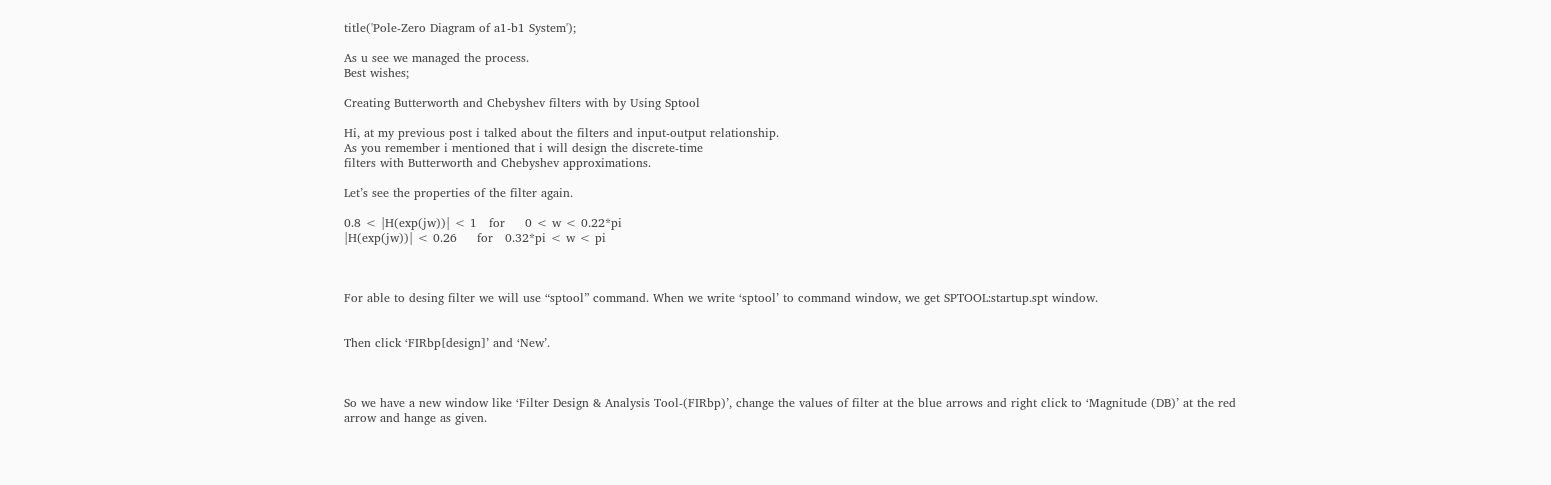title('Pole-Zero Diagram of a1-b1 System');

As u see we managed the process.
Best wishes;

Creating Butterworth and Chebyshev filters with by Using Sptool

Hi, at my previous post i talked about the filters and input-output relationship.
As you remember i mentioned that i will design the discrete-time
filters with Butterworth and Chebyshev approximations.

Let’s see the properties of the filter again.

0.8 < |H(exp(jw))| < 1   for     0 < w < 0.22*pi
|H(exp(jw))| < 0.26     for   0.32*pi < w < pi



For able to desing filter we will use “sptool” command. When we write ‘sptool’ to command window, we get SPTOOL:startup.spt window.


Then click ‘FIRbp[design]’ and ‘New’.



So we have a new window like ‘Filter Design & Analysis Tool-(FIRbp)’, change the values of filter at the blue arrows and right click to ‘Magnitude (DB)’ at the red arrow and hange as given.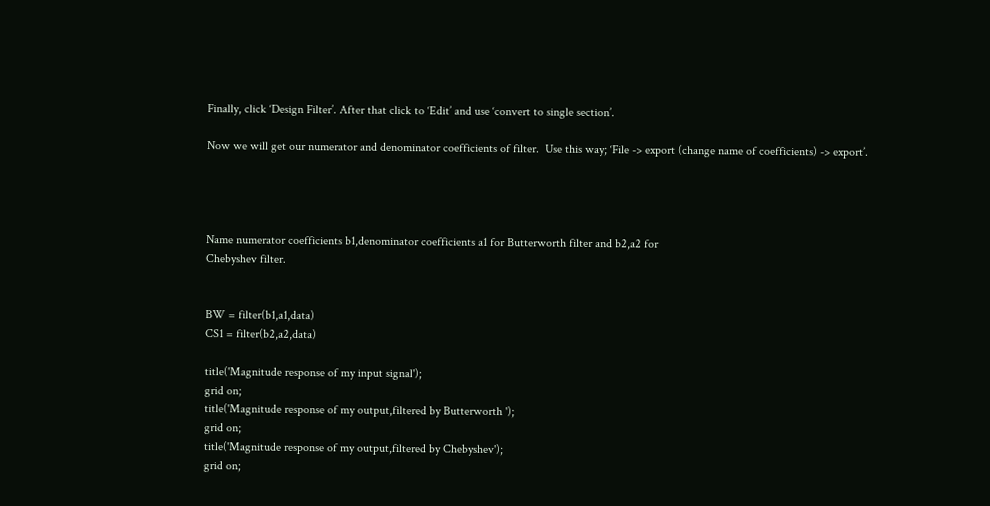Finally, click ‘Design Filter’. After that click to ‘Edit’ and use ‘convert to single section’.

Now we will get our numerator and denominator coefficients of filter.  Use this way; ‘File -> export (change name of coefficients) -> export’.




Name numerator coefficients b1,denominator coefficients a1 for Butterworth filter and b2,a2 for
Chebyshev filter.


BW = filter(b1,a1,data)
CS1 = filter(b2,a2,data)

title('Magnitude response of my input signal');
grid on;
title('Magnitude response of my output,filtered by Butterworth ');
grid on;
title('Magnitude response of my output,filtered by Chebyshev');
grid on;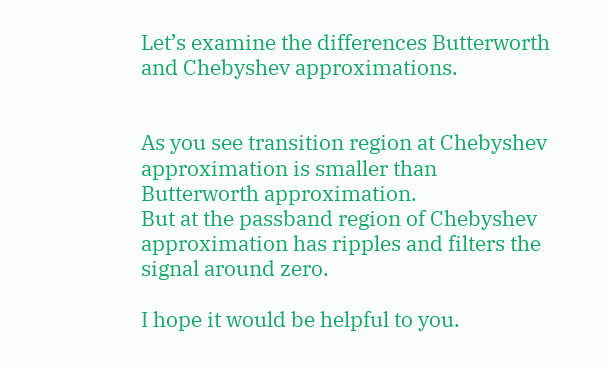Let’s examine the differences Butterworth and Chebyshev approximations.


As you see transition region at Chebyshev approximation is smaller than Butterworth approximation.
But at the passband region of Chebyshev approximation has ripples and filters the signal around zero.

I hope it would be helpful to you.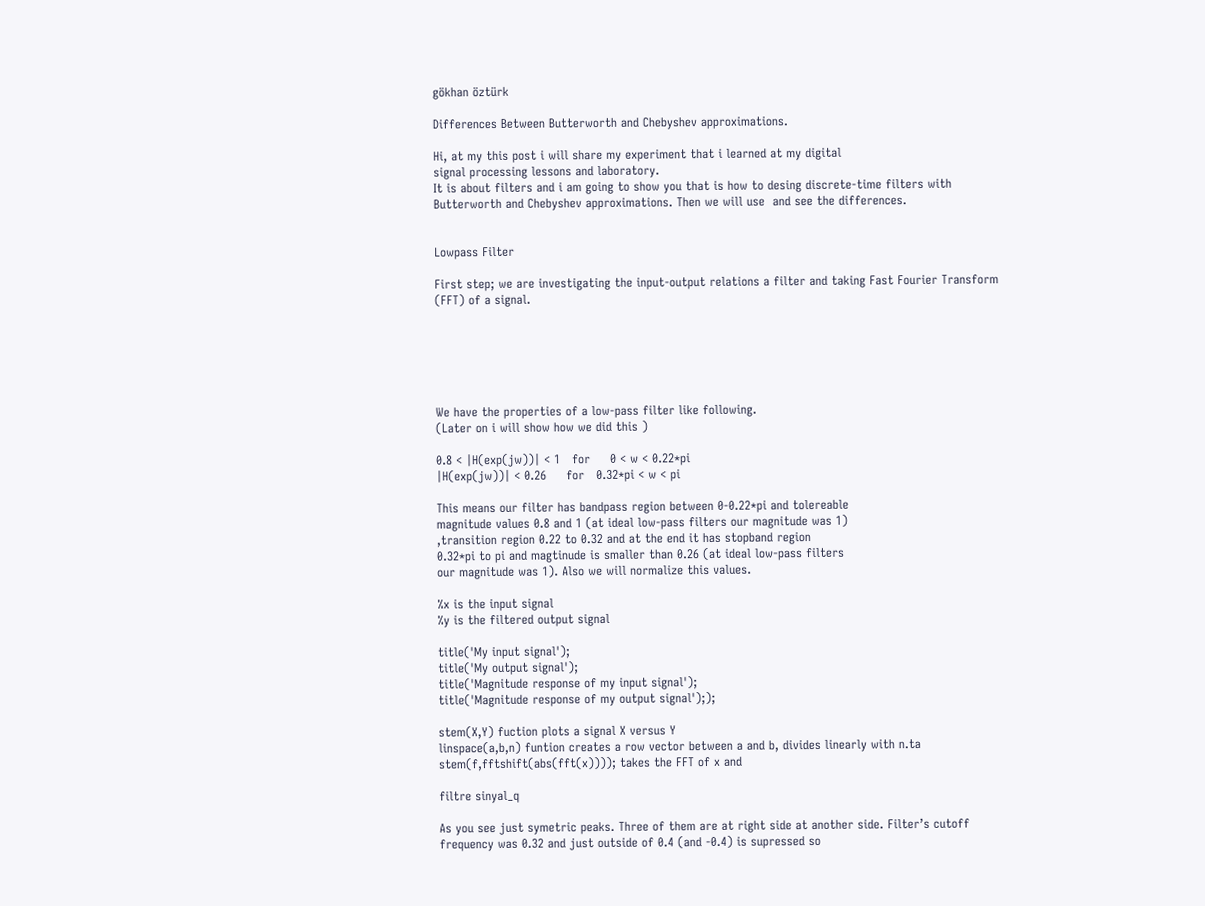gökhan öztürk

Differences Between Butterworth and Chebyshev approximations.

Hi, at my this post i will share my experiment that i learned at my digital
signal processing lessons and laboratory.
It is about filters and i am going to show you that is how to desing discrete-time filters with  Butterworth and Chebyshev approximations. Then we will use  and see the differences.


Lowpass Filter

First step; we are investigating the input-output relations a filter and taking Fast Fourier Transform (FFT) of a signal.






We have the properties of a low-pass filter like following.
(Later on i will show how we did this )

0.8 < |H(exp(jw))| < 1   for     0 < w < 0.22*pi
|H(exp(jw))| < 0.26     for   0.32*pi < w < pi

This means our filter has bandpass region between 0-0.22*pi and tolereable
magnitude values 0.8 and 1 (at ideal low-pass filters our magnitude was 1)
,transition region 0.22 to 0.32 and at the end it has stopband region
0.32*pi to pi and magtinude is smaller than 0.26 (at ideal low-pass filters
our magnitude was 1). Also we will normalize this values.

%x is the input signal
%y is the filtered output signal

title('My input signal');
title('My output signal');
title('Magnitude response of my input signal');
title('Magnitude response of my output signal'););

stem(X,Y) fuction plots a signal X versus Y
linspace(a,b,n) funtion creates a row vector between a and b, divides linearly with n.ta
stem(f,fftshift(abs(fft(x)))); takes the FFT of x and

filtre sinyal_q

As you see just symetric peaks. Three of them are at right side at another side. Filter’s cutoff frequency was 0.32 and just outside of 0.4 (and -0.4) is supressed so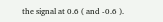the signal at 0.6 ( and -0.6 ).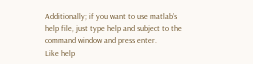Additionally; if you want to use matlab’s help file, just type help and subject to the command window and press enter.
Like help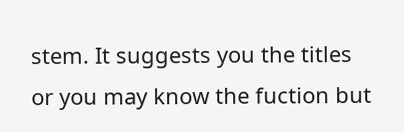stem. It suggests you the titles or you may know the fuction but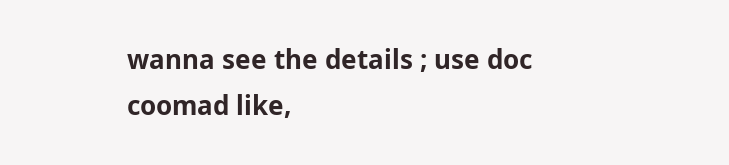wanna see the details ; use doc coomad like,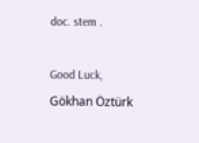doc. stem .

Good Luck,
Gökhan Öztürk